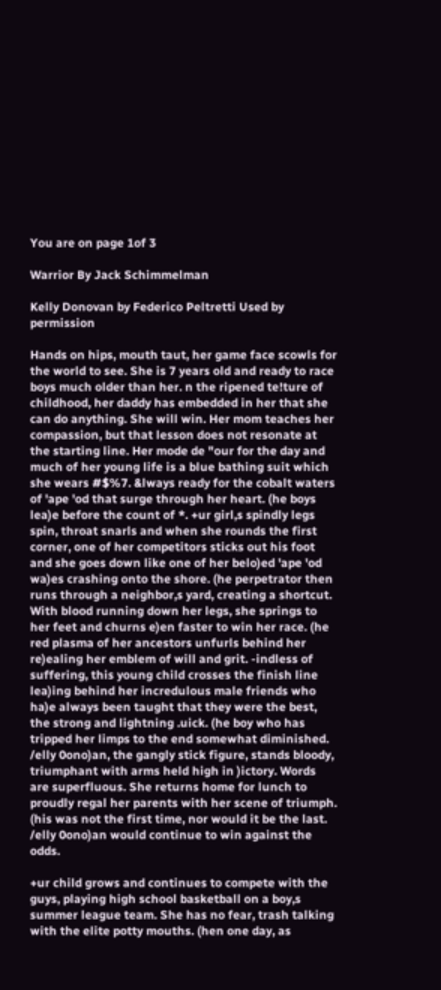You are on page 1of 3

Warrior By Jack Schimmelman

Kelly Donovan by Federico Peltretti Used by permission

Hands on hips, mouth taut, her game face scowls for the world to see. She is 7 years old and ready to race boys much older than her. n the ripened te!ture of childhood, her daddy has embedded in her that she can do anything. She will win. Her mom teaches her compassion, but that lesson does not resonate at the starting line. Her mode de "our for the day and much of her young life is a blue bathing suit which she wears #$%7. &lways ready for the cobalt waters of 'ape 'od that surge through her heart. (he boys lea)e before the count of *. +ur girl,s spindly legs spin, throat snarls and when she rounds the first corner, one of her competitors sticks out his foot and she goes down like one of her belo)ed 'ape 'od wa)es crashing onto the shore. (he perpetrator then runs through a neighbor,s yard, creating a shortcut. With blood running down her legs, she springs to her feet and churns e)en faster to win her race. (he red plasma of her ancestors unfurls behind her re)ealing her emblem of will and grit. -indless of suffering, this young child crosses the finish line lea)ing behind her incredulous male friends who ha)e always been taught that they were the best, the strong and lightning .uick. (he boy who has tripped her limps to the end somewhat diminished. /elly 0ono)an, the gangly stick figure, stands bloody, triumphant with arms held high in )ictory. Words are superfluous. She returns home for lunch to proudly regal her parents with her scene of triumph. (his was not the first time, nor would it be the last. /elly 0ono)an would continue to win against the odds.

+ur child grows and continues to compete with the guys, playing high school basketball on a boy,s summer league team. She has no fear, trash talking with the elite potty mouths. (hen one day, as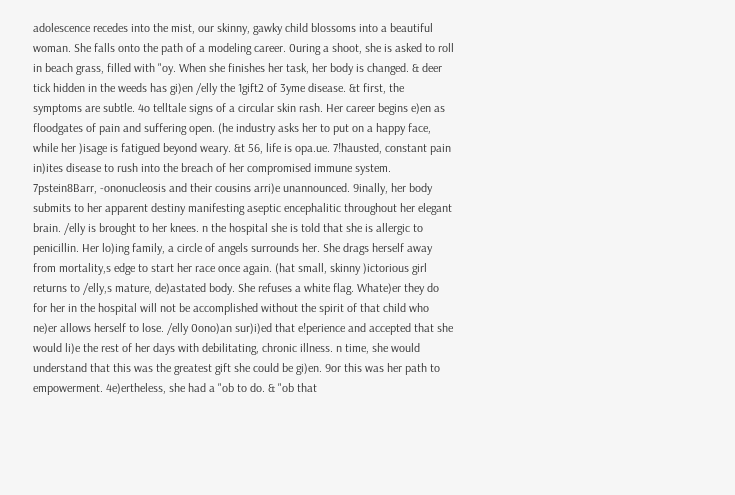adolescence recedes into the mist, our skinny, gawky child blossoms into a beautiful woman. She falls onto the path of a modeling career. 0uring a shoot, she is asked to roll in beach grass, filled with "oy. When she finishes her task, her body is changed. & deer tick hidden in the weeds has gi)en /elly the 1gift2 of 3yme disease. &t first, the symptoms are subtle. 4o telltale signs of a circular skin rash. Her career begins e)en as floodgates of pain and suffering open. (he industry asks her to put on a happy face, while her )isage is fatigued beyond weary. &t 56, life is opa.ue. 7!hausted, constant pain in)ites disease to rush into the breach of her compromised immune system. 7pstein8Barr, -ononucleosis and their cousins arri)e unannounced. 9inally, her body submits to her apparent destiny manifesting aseptic encephalitic throughout her elegant brain. /elly is brought to her knees. n the hospital she is told that she is allergic to penicillin. Her lo)ing family, a circle of angels surrounds her. She drags herself away from mortality,s edge to start her race once again. (hat small, skinny )ictorious girl returns to /elly,s mature, de)astated body. She refuses a white flag. Whate)er they do for her in the hospital will not be accomplished without the spirit of that child who ne)er allows herself to lose. /elly 0ono)an sur)i)ed that e!perience and accepted that she would li)e the rest of her days with debilitating, chronic illness. n time, she would understand that this was the greatest gift she could be gi)en. 9or this was her path to empowerment. 4e)ertheless, she had a "ob to do. & "ob that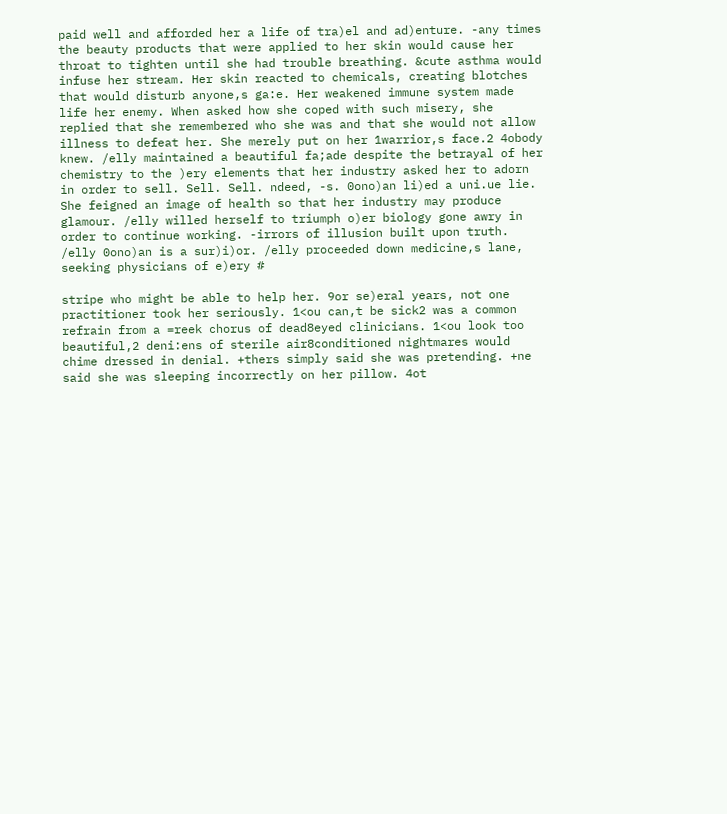paid well and afforded her a life of tra)el and ad)enture. -any times the beauty products that were applied to her skin would cause her throat to tighten until she had trouble breathing. &cute asthma would infuse her stream. Her skin reacted to chemicals, creating blotches that would disturb anyone,s ga:e. Her weakened immune system made life her enemy. When asked how she coped with such misery, she replied that she remembered who she was and that she would not allow illness to defeat her. She merely put on her 1warrior,s face.2 4obody knew. /elly maintained a beautiful fa;ade despite the betrayal of her chemistry to the )ery elements that her industry asked her to adorn in order to sell. Sell. Sell. ndeed, -s. 0ono)an li)ed a uni.ue lie. She feigned an image of health so that her industry may produce glamour. /elly willed herself to triumph o)er biology gone awry in order to continue working. -irrors of illusion built upon truth. /elly 0ono)an is a sur)i)or. /elly proceeded down medicine,s lane, seeking physicians of e)ery #

stripe who might be able to help her. 9or se)eral years, not one practitioner took her seriously. 1<ou can,t be sick2 was a common refrain from a =reek chorus of dead8eyed clinicians. 1<ou look too beautiful,2 deni:ens of sterile air8conditioned nightmares would chime dressed in denial. +thers simply said she was pretending. +ne said she was sleeping incorrectly on her pillow. 4ot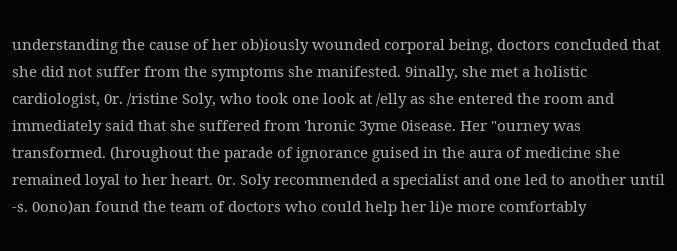understanding the cause of her ob)iously wounded corporal being, doctors concluded that she did not suffer from the symptoms she manifested. 9inally, she met a holistic cardiologist, 0r. /ristine Soly, who took one look at /elly as she entered the room and immediately said that she suffered from 'hronic 3yme 0isease. Her "ourney was transformed. (hroughout the parade of ignorance guised in the aura of medicine she remained loyal to her heart. 0r. Soly recommended a specialist and one led to another until -s. 0ono)an found the team of doctors who could help her li)e more comfortably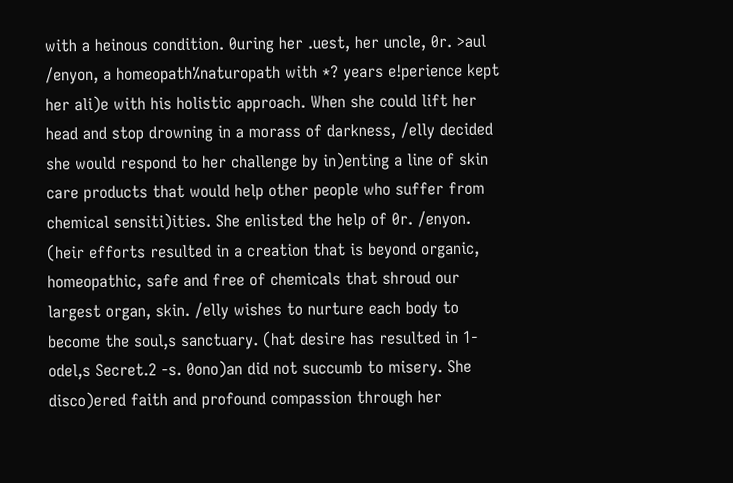with a heinous condition. 0uring her .uest, her uncle, 0r. >aul /enyon, a homeopath%naturopath with *? years e!perience kept her ali)e with his holistic approach. When she could lift her head and stop drowning in a morass of darkness, /elly decided she would respond to her challenge by in)enting a line of skin care products that would help other people who suffer from chemical sensiti)ities. She enlisted the help of 0r. /enyon. (heir efforts resulted in a creation that is beyond organic, homeopathic, safe and free of chemicals that shroud our largest organ, skin. /elly wishes to nurture each body to become the soul,s sanctuary. (hat desire has resulted in 1-odel,s Secret.2 -s. 0ono)an did not succumb to misery. She disco)ered faith and profound compassion through her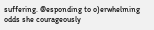suffering. @esponding to o)erwhelming odds she courageously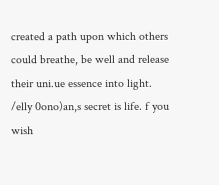created a path upon which others could breathe, be well and release their uni.ue essence into light. /elly 0ono)an,s secret is life. f you wish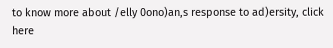to know more about /elly 0ono)an,s response to ad)ersity, click here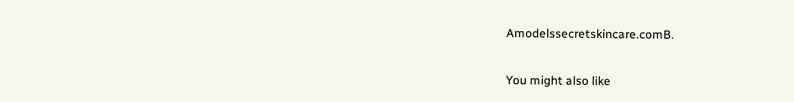Amodelssecretskincare.comB.

You might also like